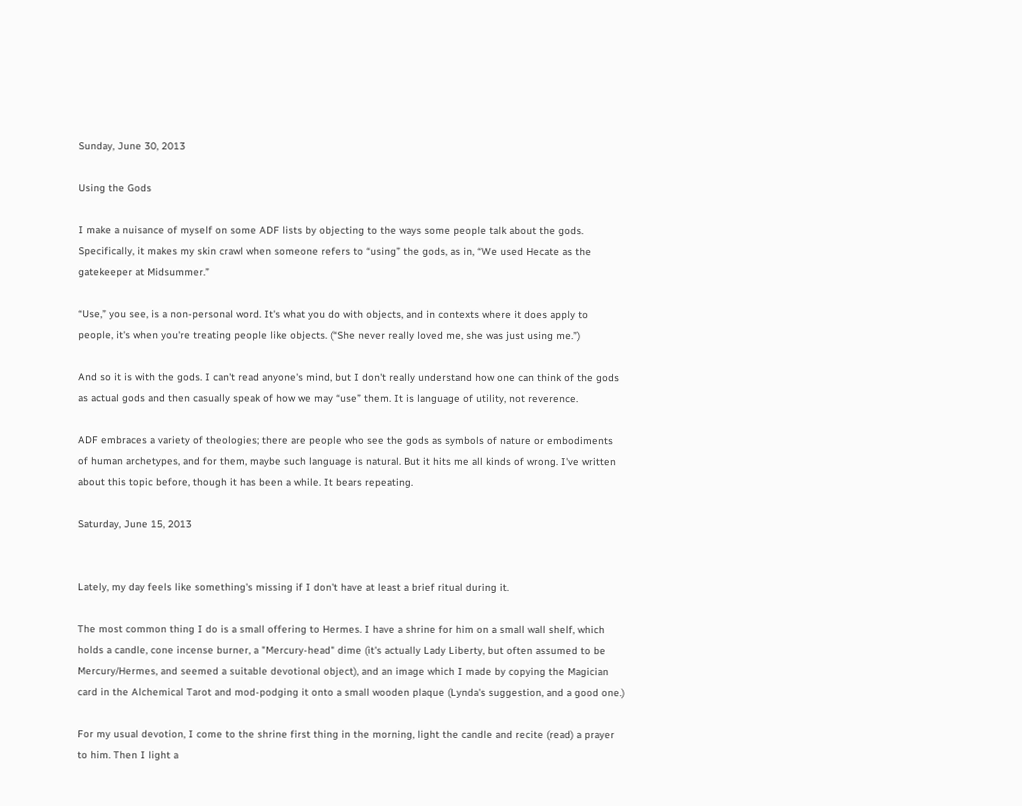Sunday, June 30, 2013

Using the Gods

I make a nuisance of myself on some ADF lists by objecting to the ways some people talk about the gods. Specifically, it makes my skin crawl when someone refers to “using” the gods, as in, “We used Hecate as the gatekeeper at Midsummer.”

“Use,” you see, is a non-personal word. It's what you do with objects, and in contexts where it does apply to people, it's when you're treating people like objects. (“She never really loved me, she was just using me.”)

And so it is with the gods. I can't read anyone's mind, but I don't really understand how one can think of the gods as actual gods and then casually speak of how we may “use” them. It is language of utility, not reverence.

ADF embraces a variety of theologies; there are people who see the gods as symbols of nature or embodiments of human archetypes, and for them, maybe such language is natural. But it hits me all kinds of wrong. I've written about this topic before, though it has been a while. It bears repeating.

Saturday, June 15, 2013


Lately, my day feels like something's missing if I don't have at least a brief ritual during it.

The most common thing I do is a small offering to Hermes. I have a shrine for him on a small wall shelf, which holds a candle, cone incense burner, a "Mercury-head" dime (it's actually Lady Liberty, but often assumed to be Mercury/Hermes, and seemed a suitable devotional object), and an image which I made by copying the Magician card in the Alchemical Tarot and mod-podging it onto a small wooden plaque (Lynda's suggestion, and a good one.)

For my usual devotion, I come to the shrine first thing in the morning, light the candle and recite (read) a prayer to him. Then I light a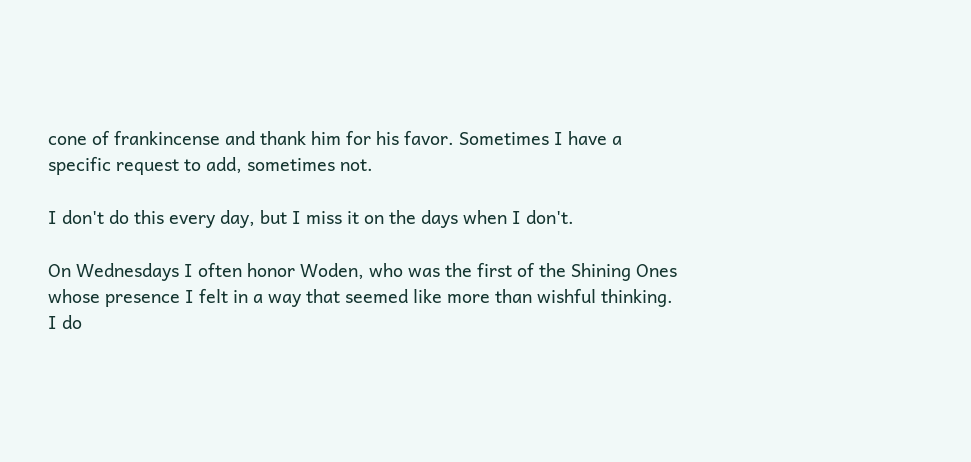cone of frankincense and thank him for his favor. Sometimes I have a specific request to add, sometimes not.

I don't do this every day, but I miss it on the days when I don't.

On Wednesdays I often honor Woden, who was the first of the Shining Ones whose presence I felt in a way that seemed like more than wishful thinking. I do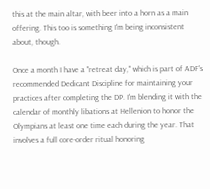this at the main altar, with beer into a horn as a main offering. This too is something I'm being inconsistent about, though.

Once a month I have a "retreat day," which is part of ADF's recommended Dedicant Discipline for maintaining your practices after completing the DP. I'm blending it with the calendar of monthly libations at Hellenion to honor the Olympians at least one time each during the year. That involves a full core-order ritual honoring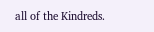all of the Kindreds.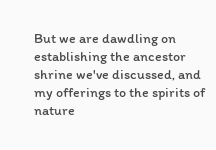But we are dawdling on establishing the ancestor shrine we've discussed, and my offerings to the spirits of nature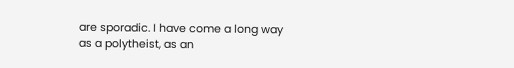are sporadic. I have come a long way as a polytheist, as an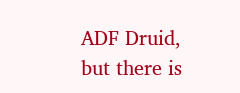ADF Druid, but there is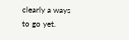clearly a ways to go yet.